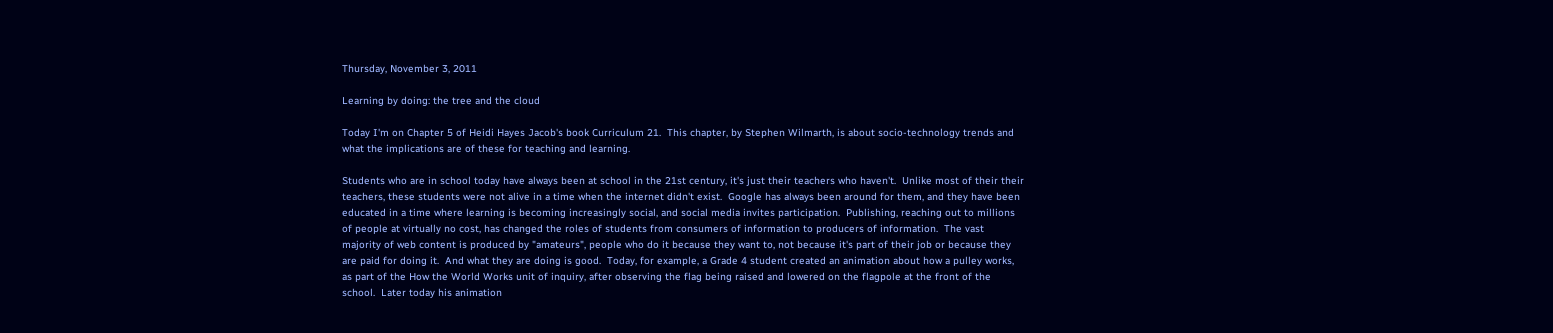Thursday, November 3, 2011

Learning by doing: the tree and the cloud

Today I'm on Chapter 5 of Heidi Hayes Jacob's book Curriculum 21.  This chapter, by Stephen Wilmarth, is about socio-technology trends and what the implications are of these for teaching and learning.

Students who are in school today have always been at school in the 21st century, it's just their teachers who haven't.  Unlike most of their their teachers, these students were not alive in a time when the internet didn't exist.  Google has always been around for them, and they have been educated in a time where learning is becoming increasingly social, and social media invites participation.  Publishing, reaching out to millions of people at virtually no cost, has changed the roles of students from consumers of information to producers of information.  The vast majority of web content is produced by "amateurs", people who do it because they want to, not because it's part of their job or because they are paid for doing it.  And what they are doing is good.  Today, for example, a Grade 4 student created an animation about how a pulley works, as part of the How the World Works unit of inquiry, after observing the flag being raised and lowered on the flagpole at the front of the school.  Later today his animation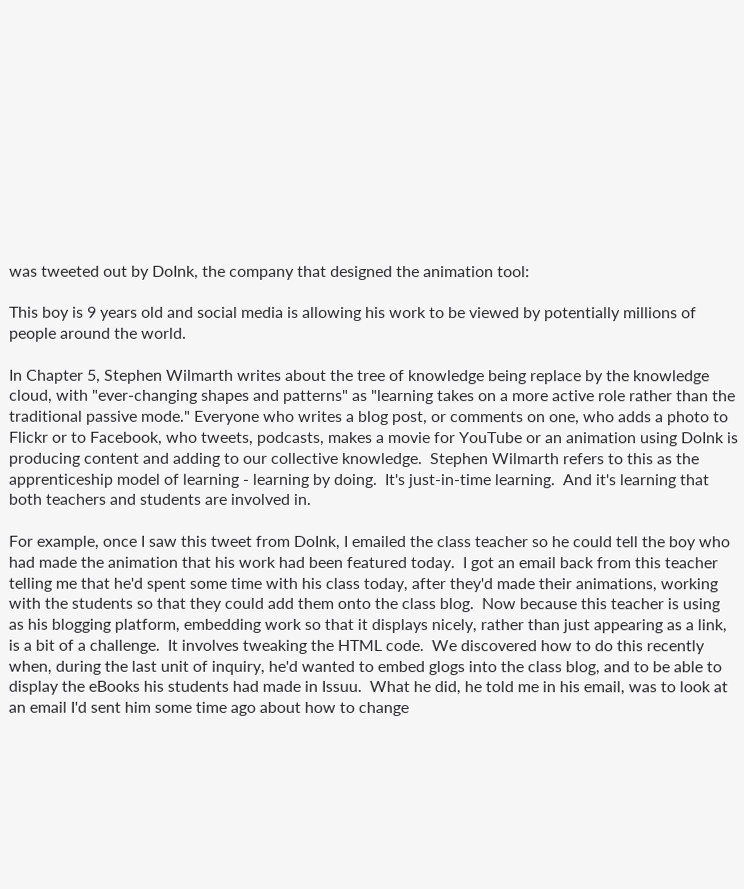was tweeted out by DoInk, the company that designed the animation tool:

This boy is 9 years old and social media is allowing his work to be viewed by potentially millions of people around the world.

In Chapter 5, Stephen Wilmarth writes about the tree of knowledge being replace by the knowledge cloud, with "ever-changing shapes and patterns" as "learning takes on a more active role rather than the traditional passive mode." Everyone who writes a blog post, or comments on one, who adds a photo to Flickr or to Facebook, who tweets, podcasts, makes a movie for YouTube or an animation using DoInk is producing content and adding to our collective knowledge.  Stephen Wilmarth refers to this as the apprenticeship model of learning - learning by doing.  It's just-in-time learning.  And it's learning that both teachers and students are involved in.

For example, once I saw this tweet from DoInk, I emailed the class teacher so he could tell the boy who had made the animation that his work had been featured today.  I got an email back from this teacher telling me that he'd spent some time with his class today, after they'd made their animations, working with the students so that they could add them onto the class blog.  Now because this teacher is using as his blogging platform, embedding work so that it displays nicely, rather than just appearing as a link, is a bit of a challenge.  It involves tweaking the HTML code.  We discovered how to do this recently when, during the last unit of inquiry, he'd wanted to embed glogs into the class blog, and to be able to display the eBooks his students had made in Issuu.  What he did, he told me in his email, was to look at an email I'd sent him some time ago about how to change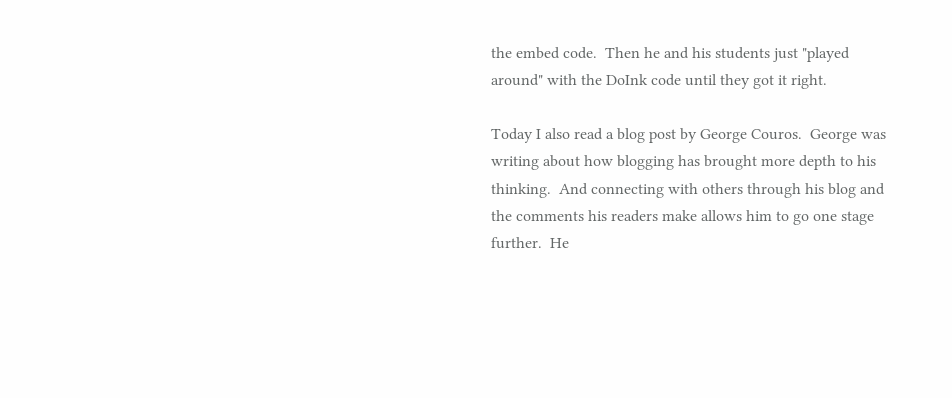the embed code.  Then he and his students just "played around" with the DoInk code until they got it right.

Today I also read a blog post by George Couros.  George was writing about how blogging has brought more depth to his thinking.  And connecting with others through his blog and the comments his readers make allows him to go one stage further.  He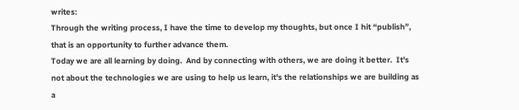writes:
Through the writing process, I have the time to develop my thoughts, but once I hit “publish”, that is an opportunity to further advance them.
Today we are all learning by doing.  And by connecting with others, we are doing it better.  It's not about the technologies we are using to help us learn, it's the relationships we are building as a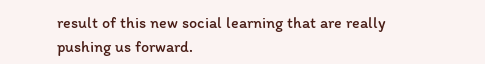result of this new social learning that are really pushing us forward.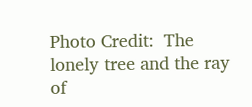Photo Credit:  The lonely tree and the ray of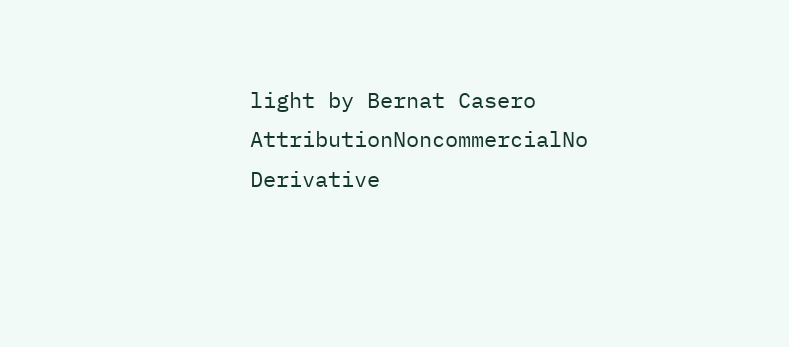light by Bernat Casero AttributionNoncommercialNo Derivative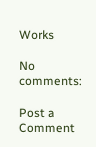Works

No comments:

Post a Comment